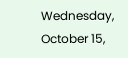Wednesday, October 15,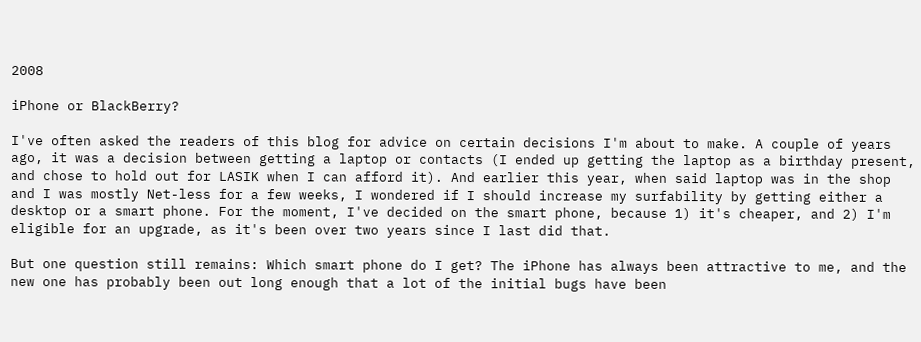2008

iPhone or BlackBerry?

I've often asked the readers of this blog for advice on certain decisions I'm about to make. A couple of years ago, it was a decision between getting a laptop or contacts (I ended up getting the laptop as a birthday present, and chose to hold out for LASIK when I can afford it). And earlier this year, when said laptop was in the shop and I was mostly Net-less for a few weeks, I wondered if I should increase my surfability by getting either a desktop or a smart phone. For the moment, I've decided on the smart phone, because 1) it's cheaper, and 2) I'm eligible for an upgrade, as it's been over two years since I last did that.

But one question still remains: Which smart phone do I get? The iPhone has always been attractive to me, and the new one has probably been out long enough that a lot of the initial bugs have been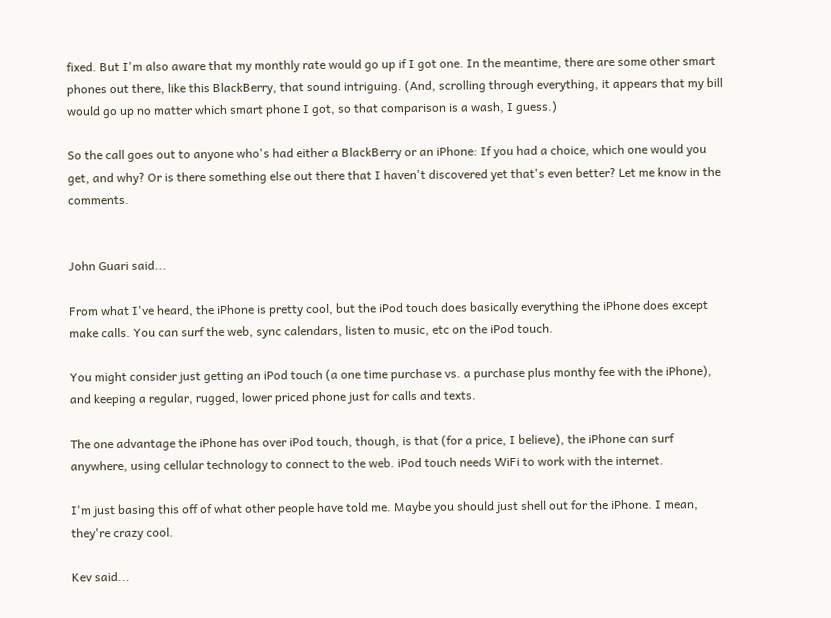fixed. But I'm also aware that my monthly rate would go up if I got one. In the meantime, there are some other smart phones out there, like this BlackBerry, that sound intriguing. (And, scrolling through everything, it appears that my bill would go up no matter which smart phone I got, so that comparison is a wash, I guess.)

So the call goes out to anyone who's had either a BlackBerry or an iPhone: If you had a choice, which one would you get, and why? Or is there something else out there that I haven't discovered yet that's even better? Let me know in the comments.


John Guari said...

From what I've heard, the iPhone is pretty cool, but the iPod touch does basically everything the iPhone does except make calls. You can surf the web, sync calendars, listen to music, etc on the iPod touch.

You might consider just getting an iPod touch (a one time purchase vs. a purchase plus monthy fee with the iPhone), and keeping a regular, rugged, lower priced phone just for calls and texts.

The one advantage the iPhone has over iPod touch, though, is that (for a price, I believe), the iPhone can surf anywhere, using cellular technology to connect to the web. iPod touch needs WiFi to work with the internet.

I'm just basing this off of what other people have told me. Maybe you should just shell out for the iPhone. I mean, they're crazy cool.

Kev said...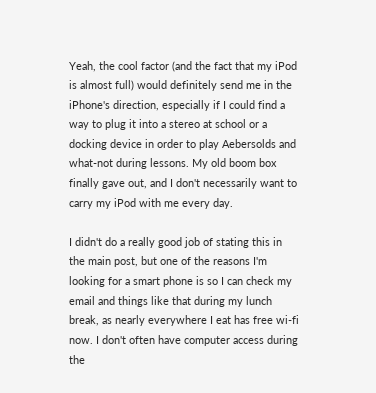Yeah, the cool factor (and the fact that my iPod is almost full) would definitely send me in the iPhone's direction, especially if I could find a way to plug it into a stereo at school or a docking device in order to play Aebersolds and what-not during lessons. My old boom box finally gave out, and I don't necessarily want to carry my iPod with me every day.

I didn't do a really good job of stating this in the main post, but one of the reasons I'm looking for a smart phone is so I can check my email and things like that during my lunch break, as nearly everywhere I eat has free wi-fi now. I don't often have computer access during the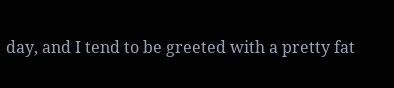day, and I tend to be greeted with a pretty fat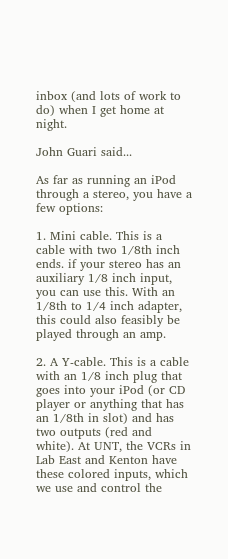inbox (and lots of work to do) when I get home at night.

John Guari said...

As far as running an iPod through a stereo, you have a few options:

1. Mini cable. This is a cable with two 1/8th inch ends. if your stereo has an auxiliary 1/8 inch input, you can use this. With an 1/8th to 1/4 inch adapter, this could also feasibly be played through an amp.

2. A Y-cable. This is a cable with an 1/8 inch plug that goes into your iPod (or CD player or anything that has an 1/8th in slot) and has two outputs (red and white). At UNT, the VCRs in Lab East and Kenton have these colored inputs, which we use and control the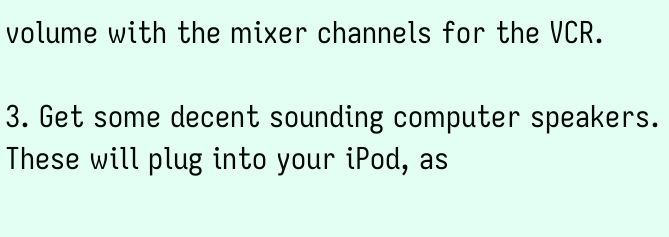volume with the mixer channels for the VCR.

3. Get some decent sounding computer speakers. These will plug into your iPod, as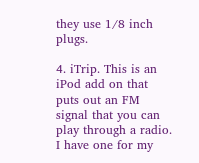they use 1/8 inch plugs.

4. iTrip. This is an iPod add on that puts out an FM signal that you can play through a radio. I have one for my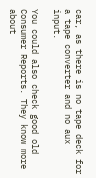car, as there is no tape deck for a tape converter and no aux input.

You could also check good old Consumer Reports. They know more about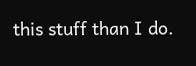this stuff than I do.